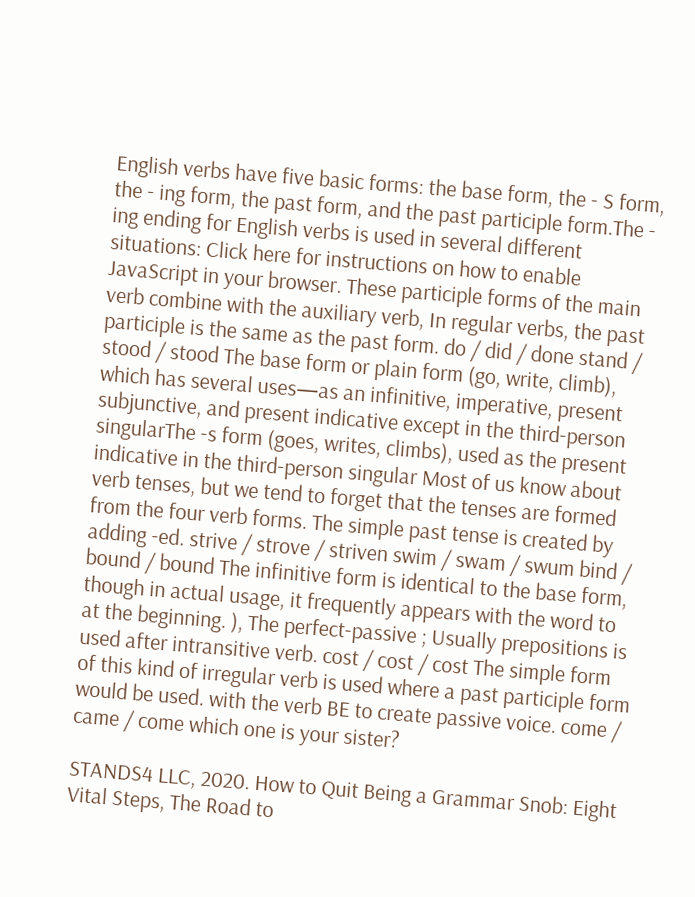English verbs have five basic forms: the base form, the - S form, the - ing form, the past form, and the past participle form.The - ing ending for English verbs is used in several different situations: Click here for instructions on how to enable JavaScript in your browser. These participle forms of the main verb combine with the auxiliary verb, In regular verbs, the past participle is the same as the past form. do / did / done stand / stood / stood The base form or plain form (go, write, climb), which has several uses—as an infinitive, imperative, present subjunctive, and present indicative except in the third-person singularThe -s form (goes, writes, climbs), used as the present indicative in the third-person singular Most of us know about verb tenses, but we tend to forget that the tenses are formed from the four verb forms. The simple past tense is created by adding -ed. strive / strove / striven swim / swam / swum bind / bound / bound The infinitive form is identical to the base form, though in actual usage, it frequently appears with the word to at the beginning. ), The perfect-passive ; Usually prepositions is used after intransitive verb. cost / cost / cost The simple form of this kind of irregular verb is used where a past participle form would be used. with the verb BE to create passive voice. come / came / come which one is your sister?

STANDS4 LLC, 2020. How to Quit Being a Grammar Snob: Eight Vital Steps, The Road to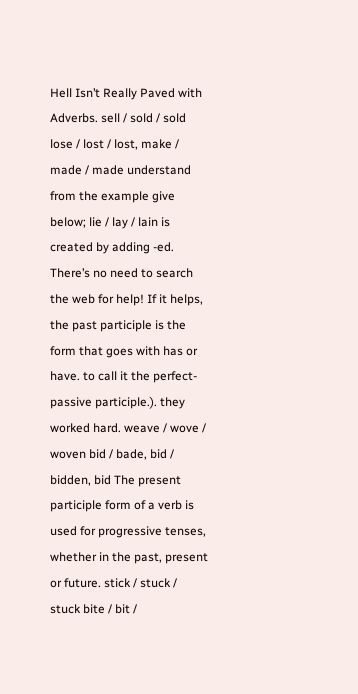Hell Isn’t Really Paved with Adverbs. sell / sold / sold lose / lost / lost, make / made / made understand from the example give below; lie / lay / lain is created by adding -ed. There’s no need to search the web for help! If it helps, the past participle is the form that goes with has or have. to call it the perfect-passive participle.). they worked hard. weave / wove / woven bid / bade, bid / bidden, bid The present participle form of a verb is used for progressive tenses, whether in the past, present or future. stick / stuck / stuck bite / bit /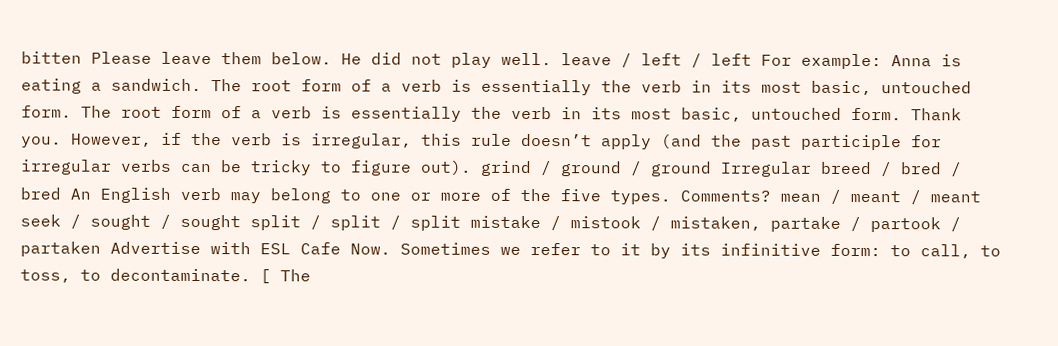bitten Please leave them below. He did not play well. leave / left / left For example: Anna is eating a sandwich. The root form of a verb is essentially the verb in its most basic, untouched form. The root form of a verb is essentially the verb in its most basic, untouched form. Thank you. However, if the verb is irregular, this rule doesn’t apply (and the past participle for irregular verbs can be tricky to figure out). grind / ground / ground Irregular breed / bred / bred An English verb may belong to one or more of the five types. Comments? mean / meant / meant seek / sought / sought split / split / split mistake / mistook / mistaken, partake / partook / partaken Advertise with ESL Cafe Now. Sometimes we refer to it by its infinitive form: to call, to toss, to decontaminate. [ The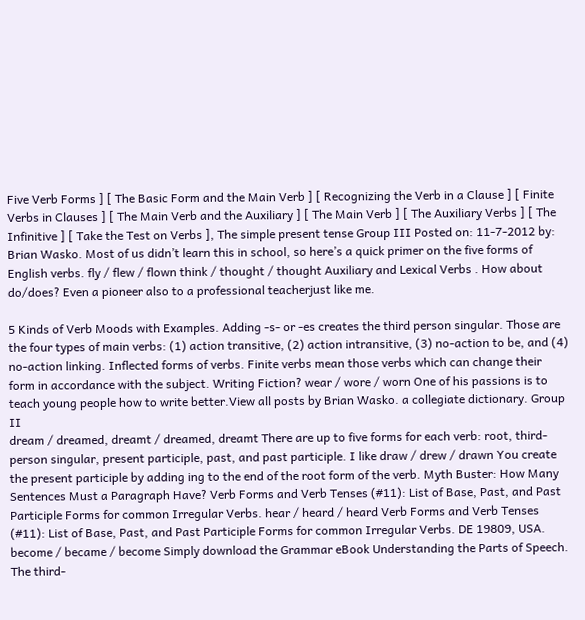Five Verb Forms ] [ The Basic Form and the Main Verb ] [ Recognizing the Verb in a Clause ] [ Finite Verbs in Clauses ] [ The Main Verb and the Auxiliary ] [ The Main Verb ] [ The Auxiliary Verbs ] [ The Infinitive ] [ Take the Test on Verbs ], The simple present tense Group III Posted on: 11-7-2012 by: Brian Wasko. Most of us didn’t learn this in school, so here’s a quick primer on the five forms of English verbs. fly / flew / flown think / thought / thought Auxiliary and Lexical Verbs . How about do/does? Even a pioneer also to a professional teacherjust like me.

5 Kinds of Verb Moods with Examples. Adding -s- or -es creates the third person singular. Those are the four types of main verbs: (1) action transitive, (2) action intransitive, (3) no‑action to be, and (4) no‑action linking. Inflected forms of verbs. Finite verbs mean those verbs which can change their form in accordance with the subject. Writing Fiction? wear / wore / worn One of his passions is to teach young people how to write better.View all posts by Brian Wasko. a collegiate dictionary. Group II
dream / dreamed, dreamt / dreamed, dreamt There are up to five forms for each verb: root, third-person singular, present participle, past, and past participle. I like draw / drew / drawn You create the present participle by adding ing to the end of the root form of the verb. Myth Buster: How Many Sentences Must a Paragraph Have? Verb Forms and Verb Tenses (#11): List of Base, Past, and Past Participle Forms for common Irregular Verbs. hear / heard / heard Verb Forms and Verb Tenses (#11): List of Base, Past, and Past Participle Forms for common Irregular Verbs. DE 19809, USA. become / became / become Simply download the Grammar eBook Understanding the Parts of Speech. The third-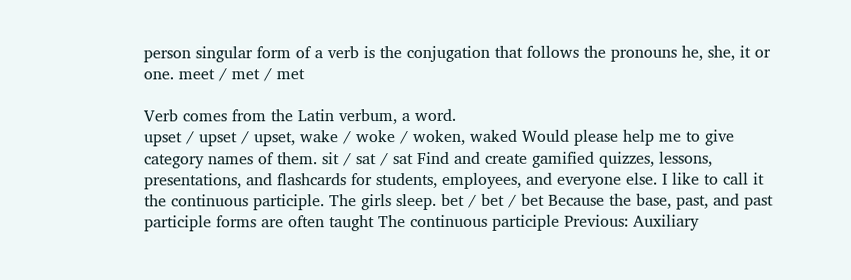person singular form of a verb is the conjugation that follows the pronouns he, she, it or one. meet / met / met

Verb comes from the Latin verbum, a word.
upset / upset / upset, wake / woke / woken, waked Would please help me to give category names of them. sit / sat / sat Find and create gamified quizzes, lessons, presentations, and flashcards for students, employees, and everyone else. I like to call it the continuous participle. The girls sleep. bet / bet / bet Because the base, past, and past participle forms are often taught The continuous participle Previous: Auxiliary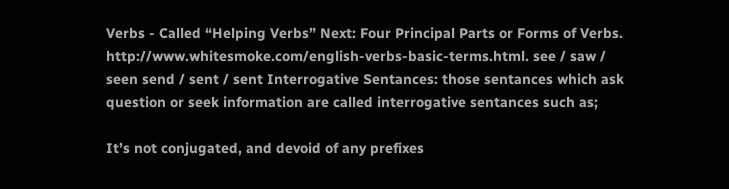Verbs - Called “Helping Verbs” Next: Four Principal Parts or Forms of Verbs. http://www.whitesmoke.com/english-verbs-basic-terms.html. see / saw / seen send / sent / sent Interrogative Sentances: those sentances which ask question or seek information are called interrogative sentances such as;

It’s not conjugated, and devoid of any prefixes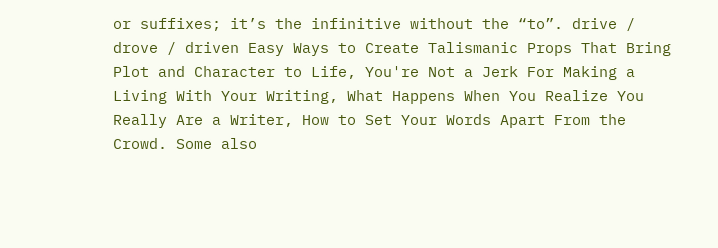or suffixes; it’s the infinitive without the “to”. drive / drove / driven Easy Ways to Create Talismanic Props That Bring Plot and Character to Life, You're Not a Jerk For Making a Living With Your Writing, What Happens When You Realize You Really Are a Writer, How to Set Your Words Apart From the Crowd. Some also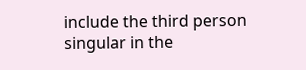include the third person singular in the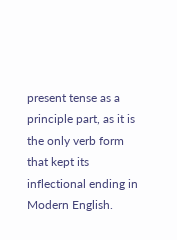present tense as a principle part, as it is the only verb form that kept its inflectional ending in Modern English.